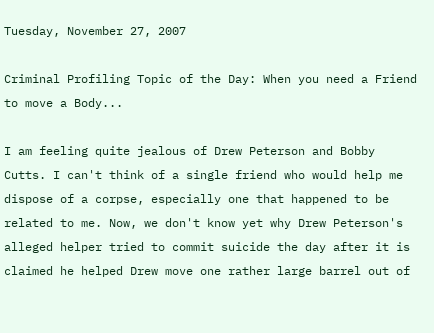Tuesday, November 27, 2007

Criminal Profiling Topic of the Day: When you need a Friend to move a Body...

I am feeling quite jealous of Drew Peterson and Bobby Cutts. I can't think of a single friend who would help me dispose of a corpse, especially one that happened to be related to me. Now, we don't know yet why Drew Peterson's alleged helper tried to commit suicide the day after it is claimed he helped Drew move one rather large barrel out of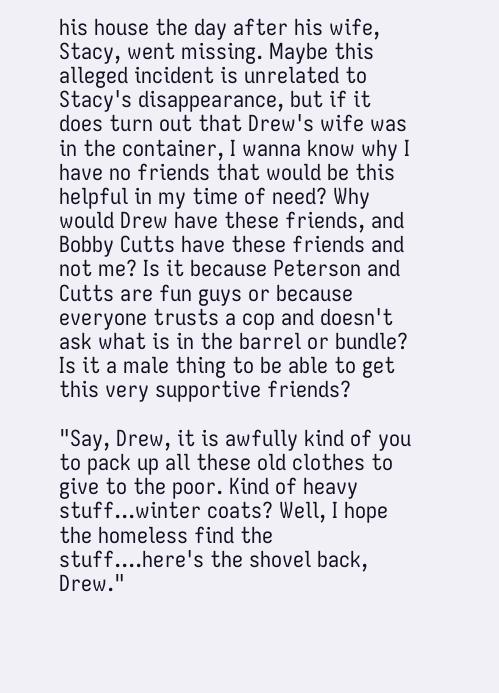his house the day after his wife, Stacy, went missing. Maybe this alleged incident is unrelated to Stacy's disappearance, but if it does turn out that Drew's wife was in the container, I wanna know why I have no friends that would be this helpful in my time of need? Why would Drew have these friends, and Bobby Cutts have these friends and not me? Is it because Peterson and Cutts are fun guys or because everyone trusts a cop and doesn't ask what is in the barrel or bundle? Is it a male thing to be able to get this very supportive friends?

"Say, Drew, it is awfully kind of you to pack up all these old clothes to give to the poor. Kind of heavy stuff...winter coats? Well, I hope the homeless find the stuff....here's the shovel back, Drew."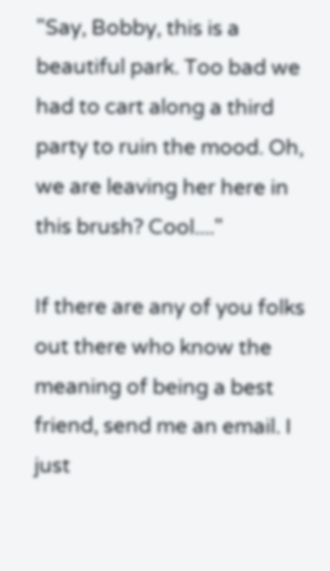"Say, Bobby, this is a beautiful park. Too bad we had to cart along a third party to ruin the mood. Oh, we are leaving her here in this brush? Cool...."

If there are any of you folks out there who know the meaning of being a best friend, send me an email. I just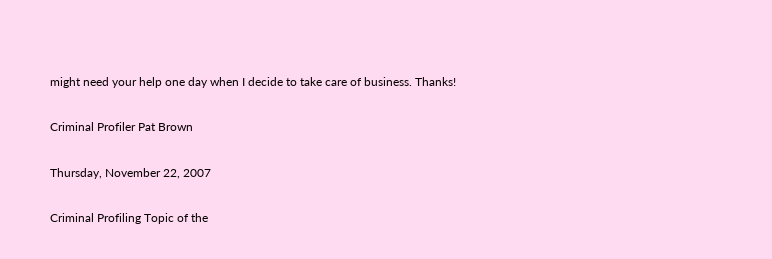might need your help one day when I decide to take care of business. Thanks!

Criminal Profiler Pat Brown

Thursday, November 22, 2007

Criminal Profiling Topic of the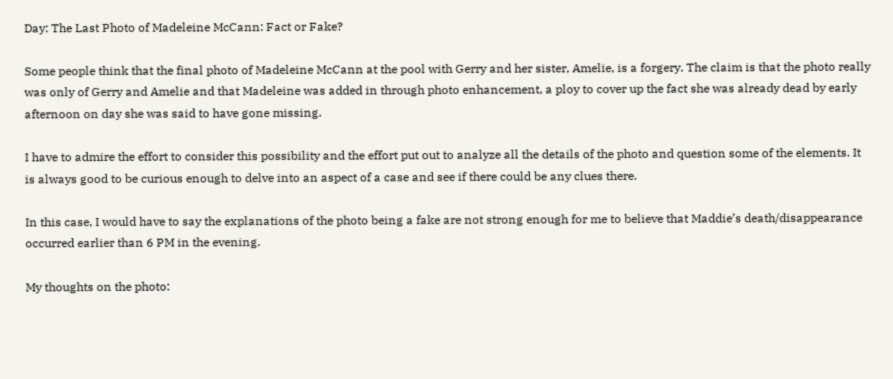Day: The Last Photo of Madeleine McCann: Fact or Fake?

Some people think that the final photo of Madeleine McCann at the pool with Gerry and her sister, Amelie, is a forgery. The claim is that the photo really was only of Gerry and Amelie and that Madeleine was added in through photo enhancement, a ploy to cover up the fact she was already dead by early afternoon on day she was said to have gone missing.

I have to admire the effort to consider this possibility and the effort put out to analyze all the details of the photo and question some of the elements. It is always good to be curious enough to delve into an aspect of a case and see if there could be any clues there.

In this case, I would have to say the explanations of the photo being a fake are not strong enough for me to believe that Maddie’s death/disappearance occurred earlier than 6 PM in the evening.

My thoughts on the photo: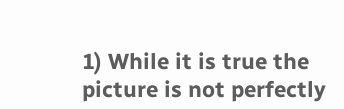1) While it is true the picture is not perfectly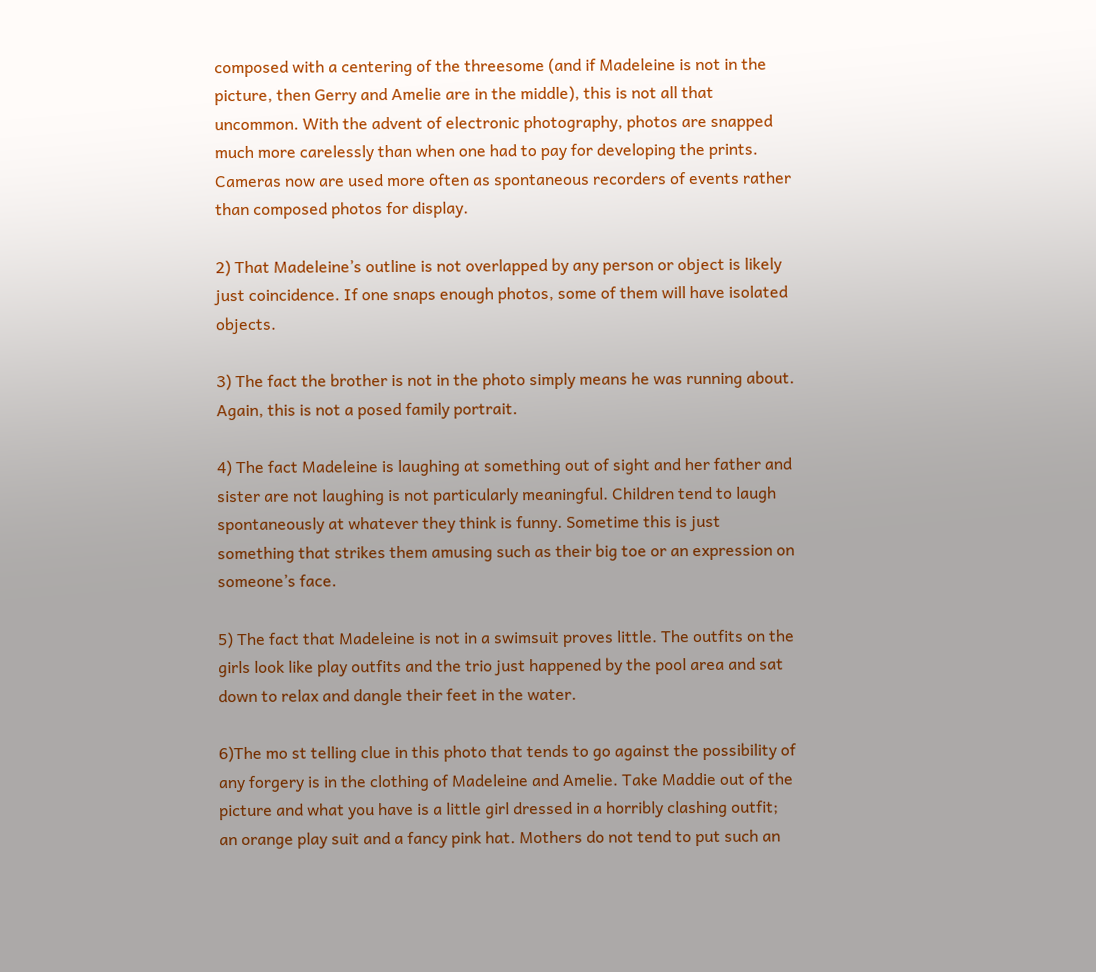composed with a centering of the threesome (and if Madeleine is not in the picture, then Gerry and Amelie are in the middle), this is not all that uncommon. With the advent of electronic photography, photos are snapped much more carelessly than when one had to pay for developing the prints. Cameras now are used more often as spontaneous recorders of events rather than composed photos for display.

2) That Madeleine’s outline is not overlapped by any person or object is likely just coincidence. If one snaps enough photos, some of them will have isolated objects.

3) The fact the brother is not in the photo simply means he was running about. Again, this is not a posed family portrait.

4) The fact Madeleine is laughing at something out of sight and her father and sister are not laughing is not particularly meaningful. Children tend to laugh spontaneously at whatever they think is funny. Sometime this is just something that strikes them amusing such as their big toe or an expression on someone’s face.

5) The fact that Madeleine is not in a swimsuit proves little. The outfits on the girls look like play outfits and the trio just happened by the pool area and sat down to relax and dangle their feet in the water.

6)The mo st telling clue in this photo that tends to go against the possibility of any forgery is in the clothing of Madeleine and Amelie. Take Maddie out of the picture and what you have is a little girl dressed in a horribly clashing outfit; an orange play suit and a fancy pink hat. Mothers do not tend to put such an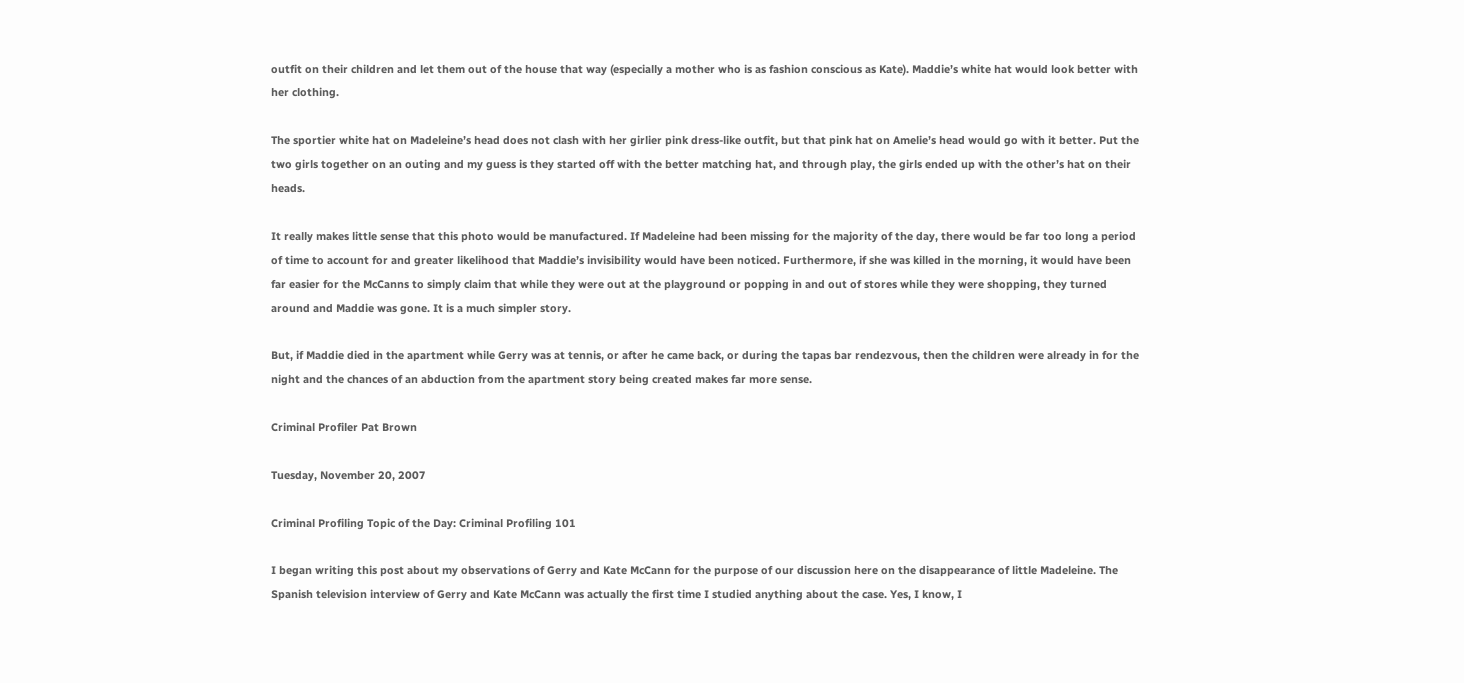outfit on their children and let them out of the house that way (especially a mother who is as fashion conscious as Kate). Maddie’s white hat would look better with her clothing.

The sportier white hat on Madeleine’s head does not clash with her girlier pink dress-like outfit, but that pink hat on Amelie’s head would go with it better. Put the two girls together on an outing and my guess is they started off with the better matching hat, and through play, the girls ended up with the other’s hat on their heads.

It really makes little sense that this photo would be manufactured. If Madeleine had been missing for the majority of the day, there would be far too long a period of time to account for and greater likelihood that Maddie’s invisibility would have been noticed. Furthermore, if she was killed in the morning, it would have been far easier for the McCanns to simply claim that while they were out at the playground or popping in and out of stores while they were shopping, they turned around and Maddie was gone. It is a much simpler story.

But, if Maddie died in the apartment while Gerry was at tennis, or after he came back, or during the tapas bar rendezvous, then the children were already in for the night and the chances of an abduction from the apartment story being created makes far more sense.

Criminal Profiler Pat Brown

Tuesday, November 20, 2007

Criminal Profiling Topic of the Day: Criminal Profiling 101

I began writing this post about my observations of Gerry and Kate McCann for the purpose of our discussion here on the disappearance of little Madeleine. The Spanish television interview of Gerry and Kate McCann was actually the first time I studied anything about the case. Yes, I know, I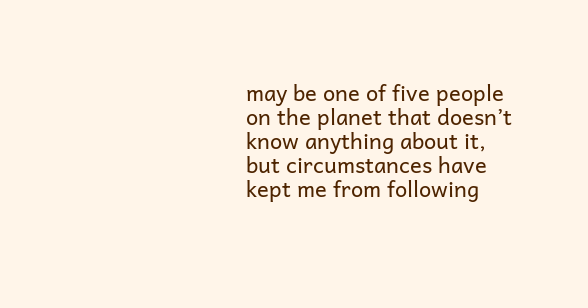may be one of five people on the planet that doesn’t know anything about it, but circumstances have kept me from following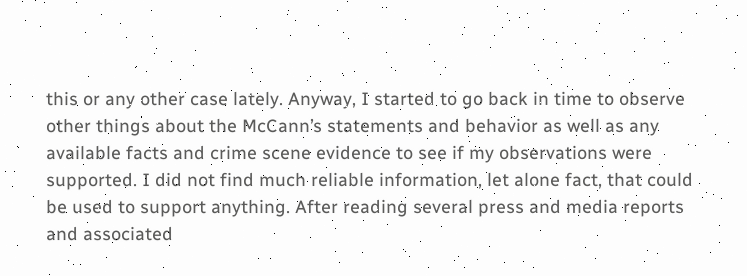this or any other case lately. Anyway, I started to go back in time to observe other things about the McCann’s statements and behavior as well as any available facts and crime scene evidence to see if my observations were supported. I did not find much reliable information, let alone fact, that could be used to support anything. After reading several press and media reports and associated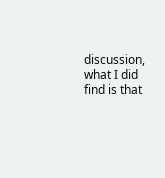discussion, what I did find is that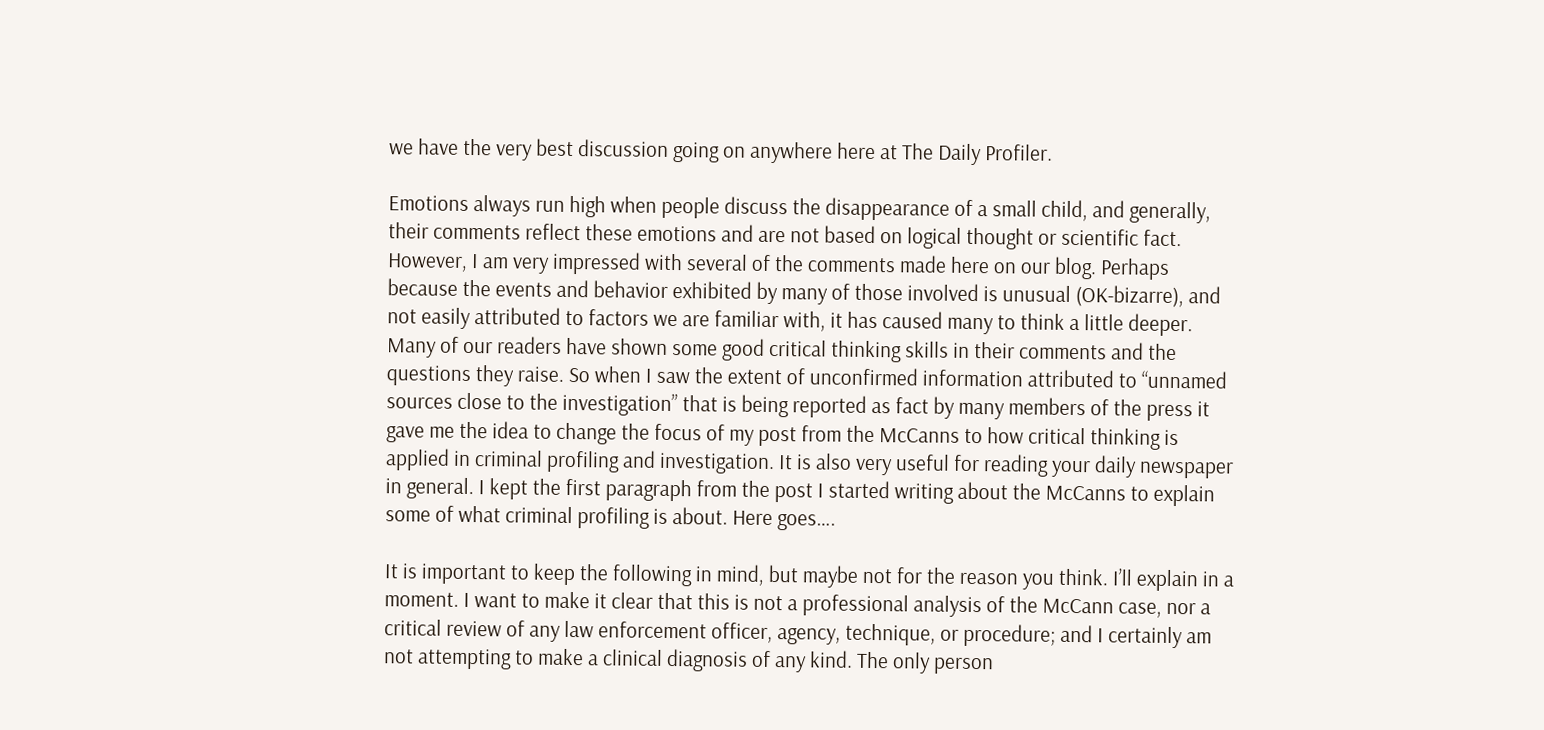we have the very best discussion going on anywhere here at The Daily Profiler.

Emotions always run high when people discuss the disappearance of a small child, and generally, their comments reflect these emotions and are not based on logical thought or scientific fact. However, I am very impressed with several of the comments made here on our blog. Perhaps because the events and behavior exhibited by many of those involved is unusual (OK-bizarre), and not easily attributed to factors we are familiar with, it has caused many to think a little deeper. Many of our readers have shown some good critical thinking skills in their comments and the questions they raise. So when I saw the extent of unconfirmed information attributed to “unnamed sources close to the investigation” that is being reported as fact by many members of the press it gave me the idea to change the focus of my post from the McCanns to how critical thinking is applied in criminal profiling and investigation. It is also very useful for reading your daily newspaper in general. I kept the first paragraph from the post I started writing about the McCanns to explain some of what criminal profiling is about. Here goes….

It is important to keep the following in mind, but maybe not for the reason you think. I’ll explain in a moment. I want to make it clear that this is not a professional analysis of the McCann case, nor a critical review of any law enforcement officer, agency, technique, or procedure; and I certainly am not attempting to make a clinical diagnosis of any kind. The only person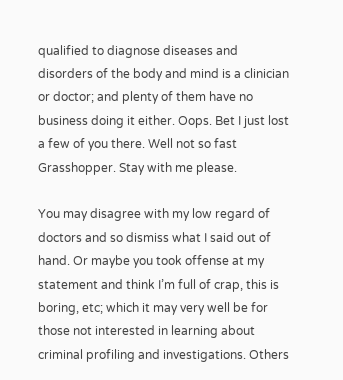qualified to diagnose diseases and disorders of the body and mind is a clinician or doctor; and plenty of them have no business doing it either. Oops. Bet I just lost a few of you there. Well not so fast Grasshopper. Stay with me please.

You may disagree with my low regard of doctors and so dismiss what I said out of hand. Or maybe you took offense at my statement and think I’m full of crap, this is boring, etc; which it may very well be for those not interested in learning about criminal profiling and investigations. Others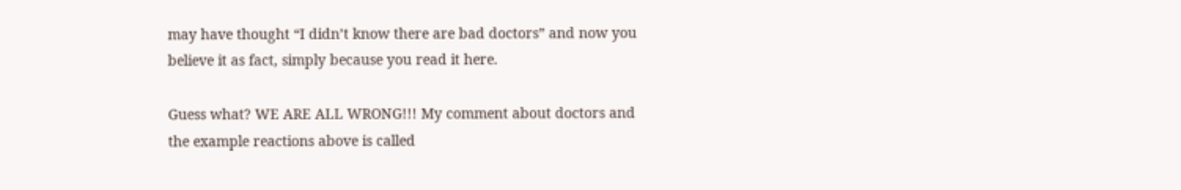may have thought “I didn’t know there are bad doctors” and now you believe it as fact, simply because you read it here.

Guess what? WE ARE ALL WRONG!!! My comment about doctors and the example reactions above is called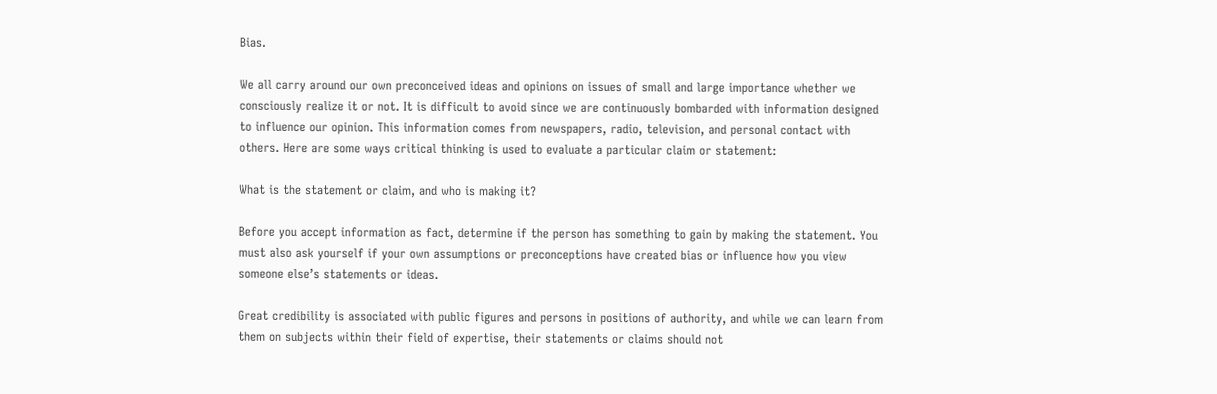Bias.

We all carry around our own preconceived ideas and opinions on issues of small and large importance whether we consciously realize it or not. It is difficult to avoid since we are continuously bombarded with information designed to influence our opinion. This information comes from newspapers, radio, television, and personal contact with others. Here are some ways critical thinking is used to evaluate a particular claim or statement:

What is the statement or claim, and who is making it?

Before you accept information as fact, determine if the person has something to gain by making the statement. You must also ask yourself if your own assumptions or preconceptions have created bias or influence how you view someone else’s statements or ideas.

Great credibility is associated with public figures and persons in positions of authority, and while we can learn from them on subjects within their field of expertise, their statements or claims should not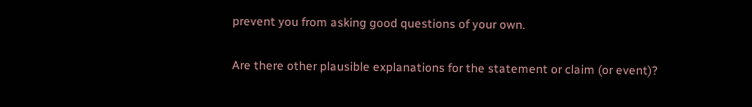prevent you from asking good questions of your own.

Are there other plausible explanations for the statement or claim (or event)?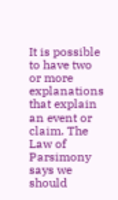It is possible to have two or more explanations that explain an event or claim. The Law of Parsimony says we should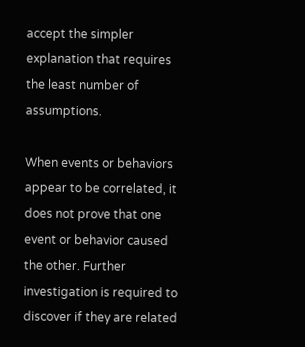accept the simpler explanation that requires the least number of assumptions.

When events or behaviors appear to be correlated, it does not prove that one event or behavior caused the other. Further investigation is required to discover if they are related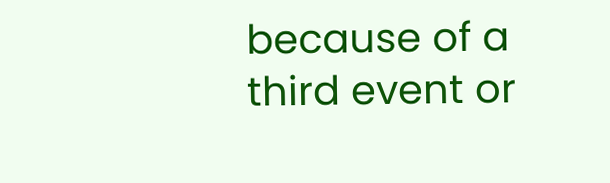because of a third event or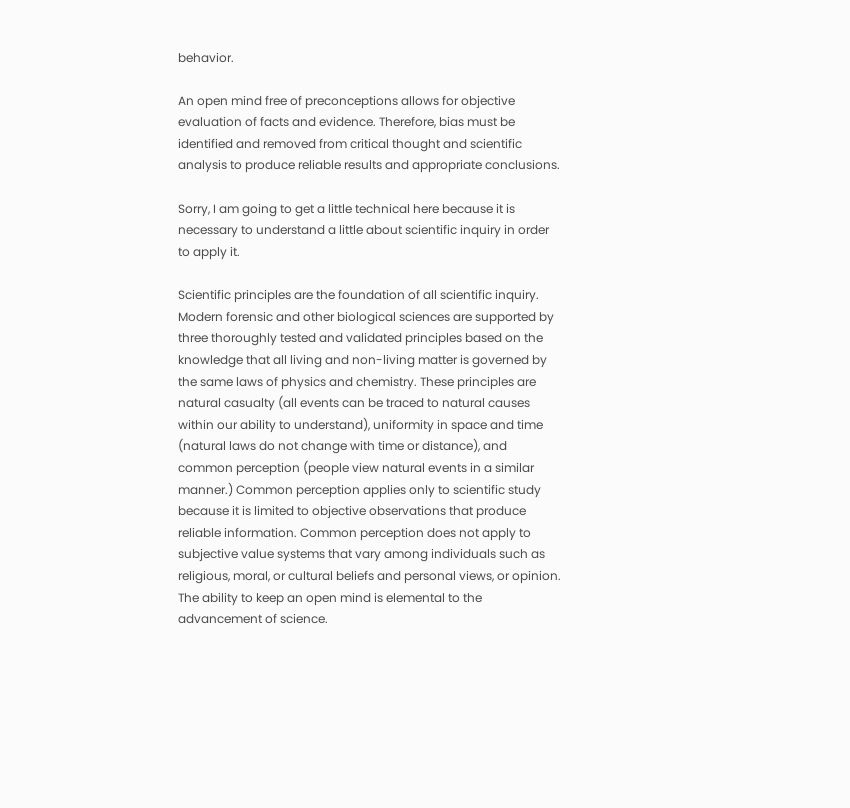behavior.

An open mind free of preconceptions allows for objective evaluation of facts and evidence. Therefore, bias must be identified and removed from critical thought and scientific analysis to produce reliable results and appropriate conclusions.

Sorry, I am going to get a little technical here because it is necessary to understand a little about scientific inquiry in order to apply it.

Scientific principles are the foundation of all scientific inquiry. Modern forensic and other biological sciences are supported by three thoroughly tested and validated principles based on the knowledge that all living and non-living matter is governed by the same laws of physics and chemistry. These principles are natural casualty (all events can be traced to natural causes within our ability to understand), uniformity in space and time (natural laws do not change with time or distance), and common perception (people view natural events in a similar manner.) Common perception applies only to scientific study because it is limited to objective observations that produce reliable information. Common perception does not apply to subjective value systems that vary among individuals such as religious, moral, or cultural beliefs and personal views, or opinion. The ability to keep an open mind is elemental to the advancement of science.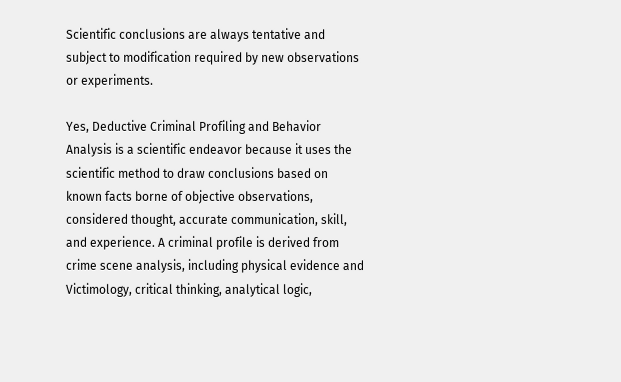Scientific conclusions are always tentative and subject to modification required by new observations or experiments.

Yes, Deductive Criminal Profiling and Behavior Analysis is a scientific endeavor because it uses the scientific method to draw conclusions based on known facts borne of objective observations, considered thought, accurate communication, skill, and experience. A criminal profile is derived from crime scene analysis, including physical evidence and Victimology, critical thinking, analytical logic,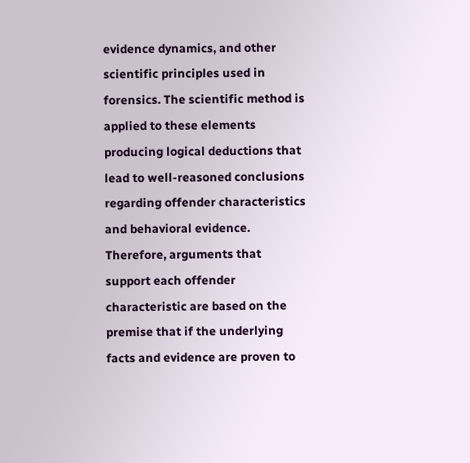evidence dynamics, and other scientific principles used in forensics. The scientific method is applied to these elements producing logical deductions that lead to well-reasoned conclusions regarding offender characteristics and behavioral evidence. Therefore, arguments that support each offender characteristic are based on the premise that if the underlying facts and evidence are proven to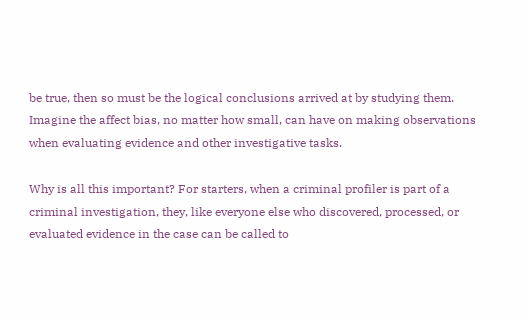be true, then so must be the logical conclusions arrived at by studying them. Imagine the affect bias, no matter how small, can have on making observations when evaluating evidence and other investigative tasks.

Why is all this important? For starters, when a criminal profiler is part of a criminal investigation, they, like everyone else who discovered, processed, or evaluated evidence in the case can be called to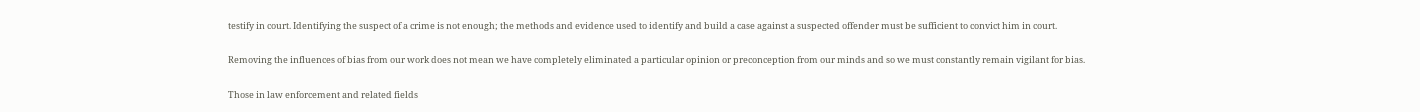testify in court. Identifying the suspect of a crime is not enough; the methods and evidence used to identify and build a case against a suspected offender must be sufficient to convict him in court.

Removing the influences of bias from our work does not mean we have completely eliminated a particular opinion or preconception from our minds and so we must constantly remain vigilant for bias.

Those in law enforcement and related fields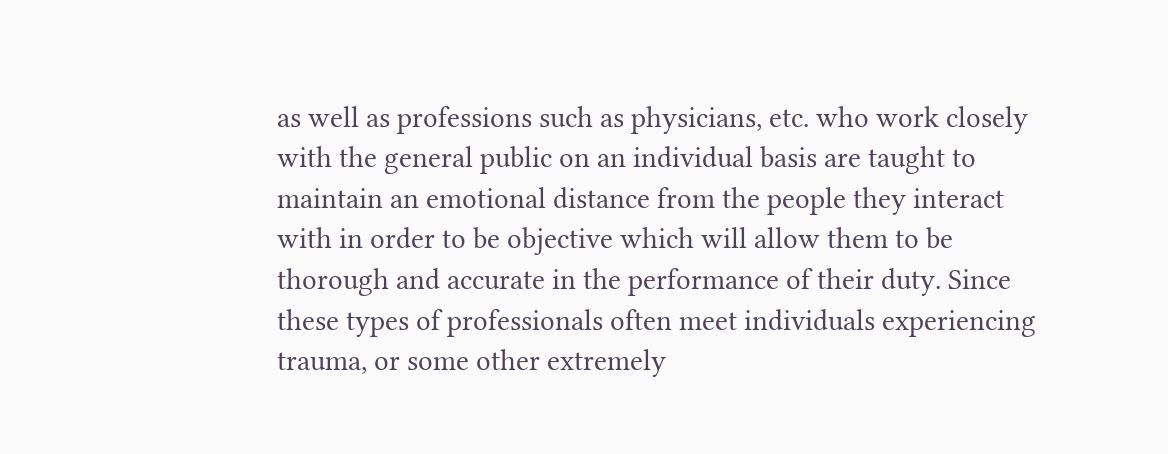as well as professions such as physicians, etc. who work closely with the general public on an individual basis are taught to maintain an emotional distance from the people they interact with in order to be objective which will allow them to be thorough and accurate in the performance of their duty. Since these types of professionals often meet individuals experiencing trauma, or some other extremely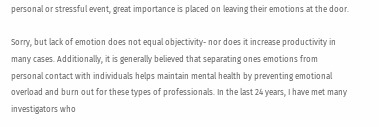personal or stressful event, great importance is placed on leaving their emotions at the door.

Sorry, but lack of emotion does not equal objectivity- nor does it increase productivity in many cases. Additionally, it is generally believed that separating ones emotions from personal contact with individuals helps maintain mental health by preventing emotional overload and burn out for these types of professionals. In the last 24 years, I have met many investigators who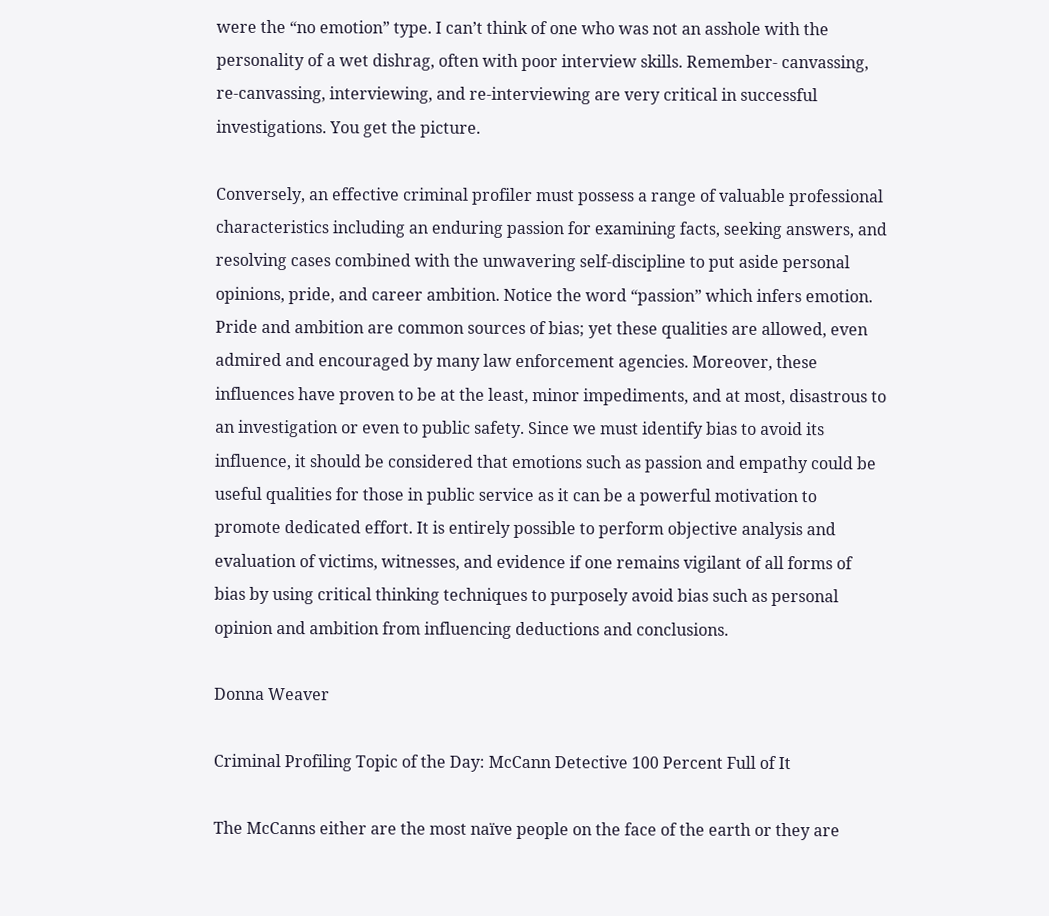were the “no emotion” type. I can’t think of one who was not an asshole with the personality of a wet dishrag, often with poor interview skills. Remember- canvassing, re-canvassing, interviewing, and re-interviewing are very critical in successful investigations. You get the picture.

Conversely, an effective criminal profiler must possess a range of valuable professional characteristics including an enduring passion for examining facts, seeking answers, and resolving cases combined with the unwavering self-discipline to put aside personal opinions, pride, and career ambition. Notice the word “passion” which infers emotion. Pride and ambition are common sources of bias; yet these qualities are allowed, even admired and encouraged by many law enforcement agencies. Moreover, these influences have proven to be at the least, minor impediments, and at most, disastrous to an investigation or even to public safety. Since we must identify bias to avoid its influence, it should be considered that emotions such as passion and empathy could be useful qualities for those in public service as it can be a powerful motivation to promote dedicated effort. It is entirely possible to perform objective analysis and evaluation of victims, witnesses, and evidence if one remains vigilant of all forms of bias by using critical thinking techniques to purposely avoid bias such as personal opinion and ambition from influencing deductions and conclusions.

Donna Weaver

Criminal Profiling Topic of the Day: McCann Detective 100 Percent Full of It

The McCanns either are the most naïve people on the face of the earth or they are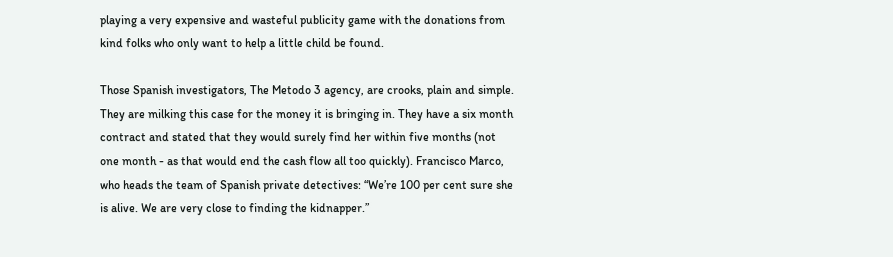playing a very expensive and wasteful publicity game with the donations from kind folks who only want to help a little child be found.

Those Spanish investigators, The Metodo 3 agency, are crooks, plain and simple. They are milking this case for the money it is bringing in. They have a six month contract and stated that they would surely find her within five months (not one month - as that would end the cash flow all too quickly). Francisco Marco, who heads the team of Spanish private detectives: “We’re 100 per cent sure she is alive. We are very close to finding the kidnapper.”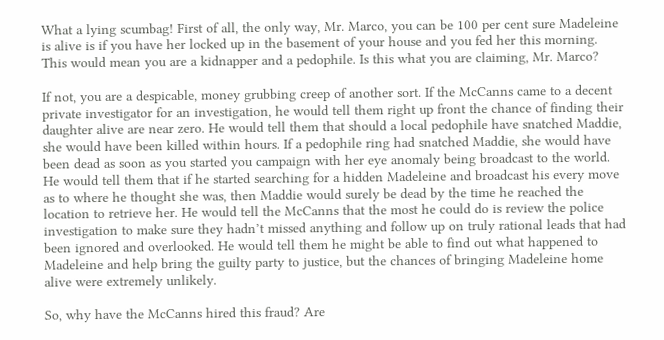What a lying scumbag! First of all, the only way, Mr. Marco, you can be 100 per cent sure Madeleine is alive is if you have her locked up in the basement of your house and you fed her this morning. This would mean you are a kidnapper and a pedophile. Is this what you are claiming, Mr. Marco?

If not, you are a despicable, money grubbing creep of another sort. If the McCanns came to a decent private investigator for an investigation, he would tell them right up front the chance of finding their daughter alive are near zero. He would tell them that should a local pedophile have snatched Maddie, she would have been killed within hours. If a pedophile ring had snatched Maddie, she would have been dead as soon as you started you campaign with her eye anomaly being broadcast to the world. He would tell them that if he started searching for a hidden Madeleine and broadcast his every move as to where he thought she was, then Maddie would surely be dead by the time he reached the location to retrieve her. He would tell the McCanns that the most he could do is review the police investigation to make sure they hadn’t missed anything and follow up on truly rational leads that had been ignored and overlooked. He would tell them he might be able to find out what happened to Madeleine and help bring the guilty party to justice, but the chances of bringing Madeleine home alive were extremely unlikely.

So, why have the McCanns hired this fraud? Are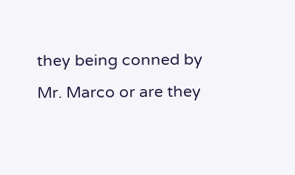they being conned by Mr. Marco or are they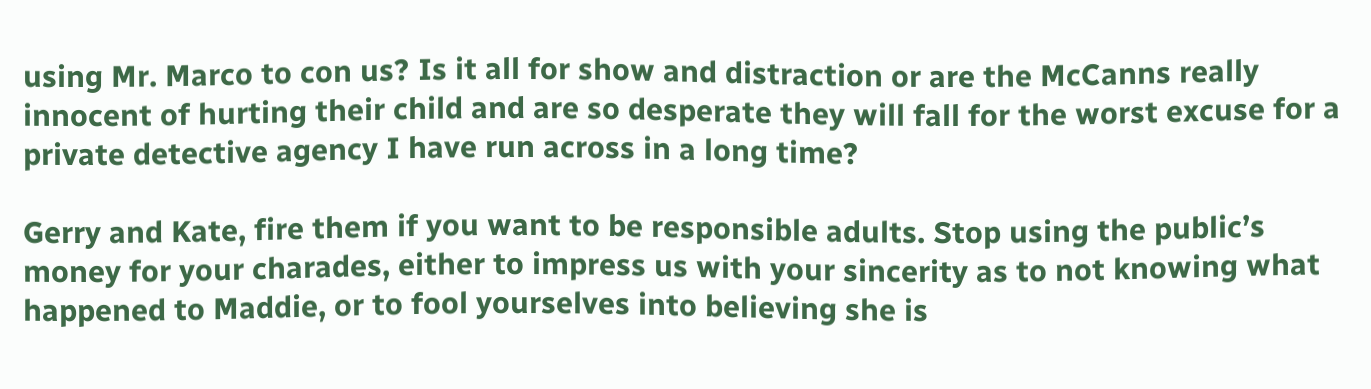using Mr. Marco to con us? Is it all for show and distraction or are the McCanns really innocent of hurting their child and are so desperate they will fall for the worst excuse for a private detective agency I have run across in a long time?

Gerry and Kate, fire them if you want to be responsible adults. Stop using the public’s money for your charades, either to impress us with your sincerity as to not knowing what happened to Maddie, or to fool yourselves into believing she is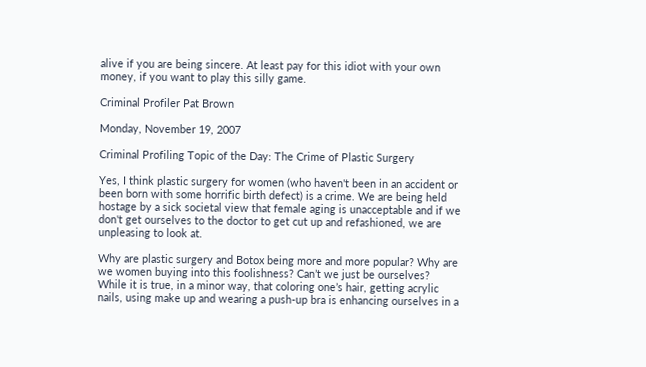alive if you are being sincere. At least pay for this idiot with your own money, if you want to play this silly game.

Criminal Profiler Pat Brown

Monday, November 19, 2007

Criminal Profiling Topic of the Day: The Crime of Plastic Surgery

Yes, I think plastic surgery for women (who haven't been in an accident or been born with some horrific birth defect) is a crime. We are being held hostage by a sick societal view that female aging is unacceptable and if we don't get ourselves to the doctor to get cut up and refashioned, we are unpleasing to look at.

Why are plastic surgery and Botox being more and more popular? Why are we women buying into this foolishness? Can’t we just be ourselves? While it is true, in a minor way, that coloring one’s hair, getting acrylic nails, using make up and wearing a push-up bra is enhancing ourselves in a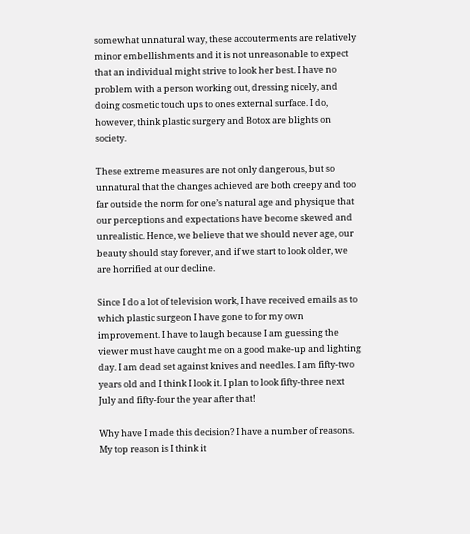somewhat unnatural way, these accouterments are relatively minor embellishments and it is not unreasonable to expect that an individual might strive to look her best. I have no problem with a person working out, dressing nicely, and doing cosmetic touch ups to ones external surface. I do, however, think plastic surgery and Botox are blights on society.

These extreme measures are not only dangerous, but so unnatural that the changes achieved are both creepy and too far outside the norm for one’s natural age and physique that our perceptions and expectations have become skewed and unrealistic. Hence, we believe that we should never age, our beauty should stay forever, and if we start to look older, we are horrified at our decline.

Since I do a lot of television work, I have received emails as to which plastic surgeon I have gone to for my own improvement. I have to laugh because I am guessing the viewer must have caught me on a good make-up and lighting day. I am dead set against knives and needles. I am fifty-two years old and I think I look it. I plan to look fifty-three next July and fifty-four the year after that!

Why have I made this decision? I have a number of reasons. My top reason is I think it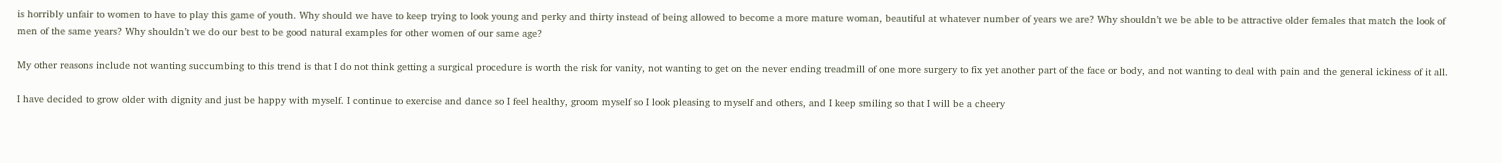is horribly unfair to women to have to play this game of youth. Why should we have to keep trying to look young and perky and thirty instead of being allowed to become a more mature woman, beautiful at whatever number of years we are? Why shouldn’t we be able to be attractive older females that match the look of men of the same years? Why shouldn’t we do our best to be good natural examples for other women of our same age?

My other reasons include not wanting succumbing to this trend is that I do not think getting a surgical procedure is worth the risk for vanity, not wanting to get on the never ending treadmill of one more surgery to fix yet another part of the face or body, and not wanting to deal with pain and the general ickiness of it all.

I have decided to grow older with dignity and just be happy with myself. I continue to exercise and dance so I feel healthy, groom myself so I look pleasing to myself and others, and I keep smiling so that I will be a cheery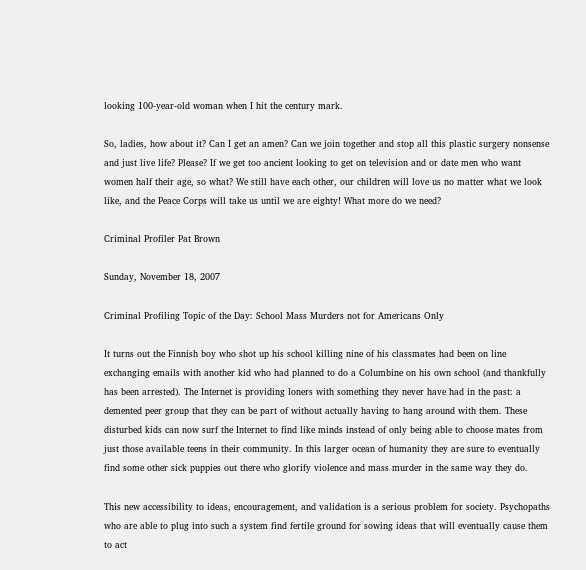looking 100-year-old woman when I hit the century mark.

So, ladies, how about it? Can I get an amen? Can we join together and stop all this plastic surgery nonsense and just live life? Please? If we get too ancient looking to get on television and or date men who want women half their age, so what? We still have each other, our children will love us no matter what we look like, and the Peace Corps will take us until we are eighty! What more do we need?

Criminal Profiler Pat Brown

Sunday, November 18, 2007

Criminal Profiling Topic of the Day: School Mass Murders not for Americans Only

It turns out the Finnish boy who shot up his school killing nine of his classmates had been on line exchanging emails with another kid who had planned to do a Columbine on his own school (and thankfully has been arrested). The Internet is providing loners with something they never have had in the past: a demented peer group that they can be part of without actually having to hang around with them. These disturbed kids can now surf the Internet to find like minds instead of only being able to choose mates from just those available teens in their community. In this larger ocean of humanity they are sure to eventually find some other sick puppies out there who glorify violence and mass murder in the same way they do.

This new accessibility to ideas, encouragement, and validation is a serious problem for society. Psychopaths who are able to plug into such a system find fertile ground for sowing ideas that will eventually cause them to act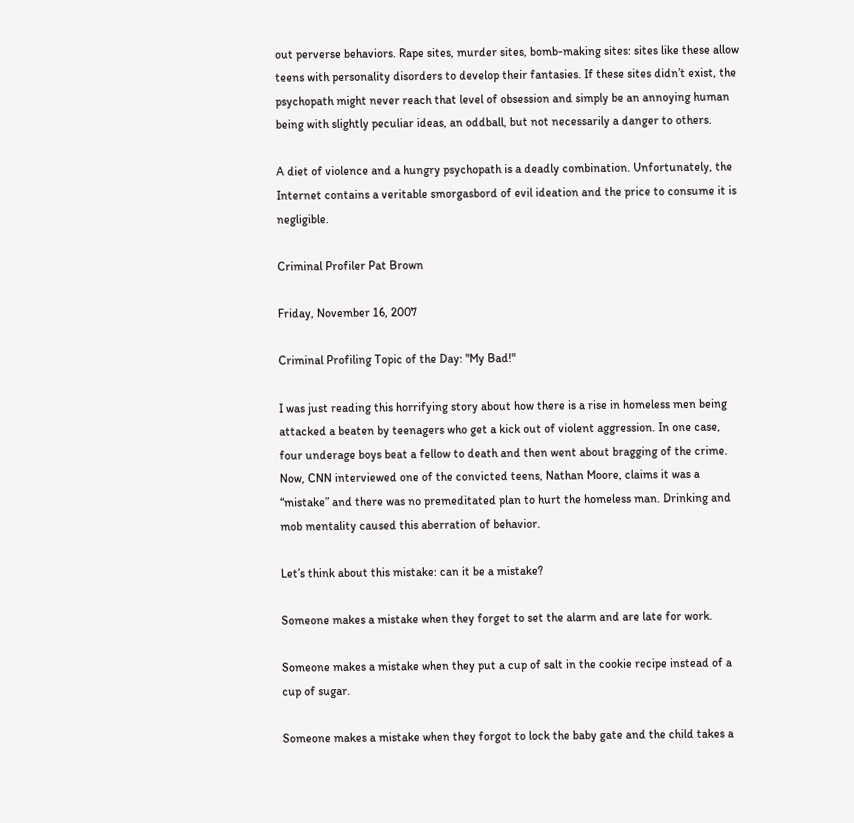out perverse behaviors. Rape sites, murder sites, bomb-making sites: sites like these allow teens with personality disorders to develop their fantasies. If these sites didn’t exist, the psychopath might never reach that level of obsession and simply be an annoying human being with slightly peculiar ideas, an oddball, but not necessarily a danger to others.

A diet of violence and a hungry psychopath is a deadly combination. Unfortunately, the Internet contains a veritable smorgasbord of evil ideation and the price to consume it is negligible.

Criminal Profiler Pat Brown

Friday, November 16, 2007

Criminal Profiling Topic of the Day: "My Bad!"

I was just reading this horrifying story about how there is a rise in homeless men being attacked a beaten by teenagers who get a kick out of violent aggression. In one case, four underage boys beat a fellow to death and then went about bragging of the crime. Now, CNN interviewed one of the convicted teens, Nathan Moore, claims it was a “mistake” and there was no premeditated plan to hurt the homeless man. Drinking and mob mentality caused this aberration of behavior.

Let’s think about this mistake: can it be a mistake?

Someone makes a mistake when they forget to set the alarm and are late for work.

Someone makes a mistake when they put a cup of salt in the cookie recipe instead of a cup of sugar.

Someone makes a mistake when they forgot to lock the baby gate and the child takes a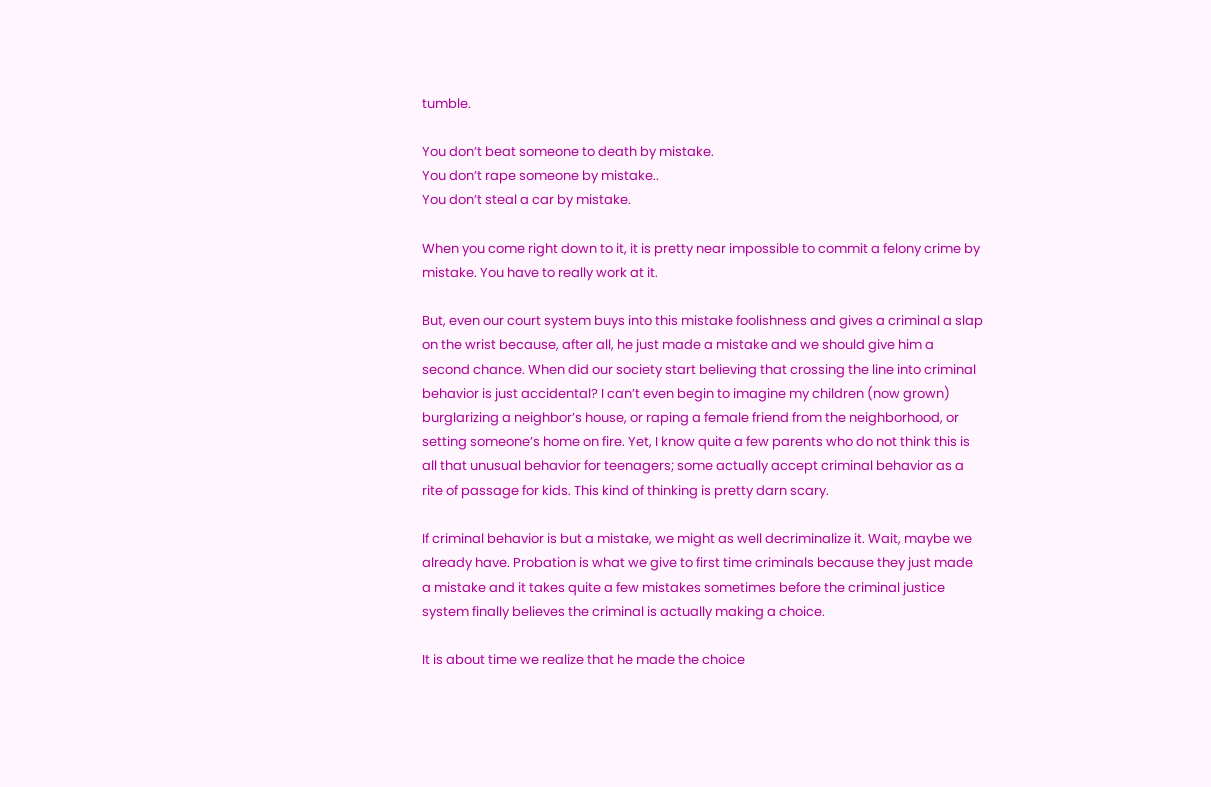tumble.

You don’t beat someone to death by mistake.
You don’t rape someone by mistake..
You don’t steal a car by mistake.

When you come right down to it, it is pretty near impossible to commit a felony crime by mistake. You have to really work at it.

But, even our court system buys into this mistake foolishness and gives a criminal a slap on the wrist because, after all, he just made a mistake and we should give him a second chance. When did our society start believing that crossing the line into criminal behavior is just accidental? I can’t even begin to imagine my children (now grown) burglarizing a neighbor’s house, or raping a female friend from the neighborhood, or setting someone’s home on fire. Yet, I know quite a few parents who do not think this is all that unusual behavior for teenagers; some actually accept criminal behavior as a rite of passage for kids. This kind of thinking is pretty darn scary.

If criminal behavior is but a mistake, we might as well decriminalize it. Wait, maybe we already have. Probation is what we give to first time criminals because they just made a mistake and it takes quite a few mistakes sometimes before the criminal justice system finally believes the criminal is actually making a choice.

It is about time we realize that he made the choice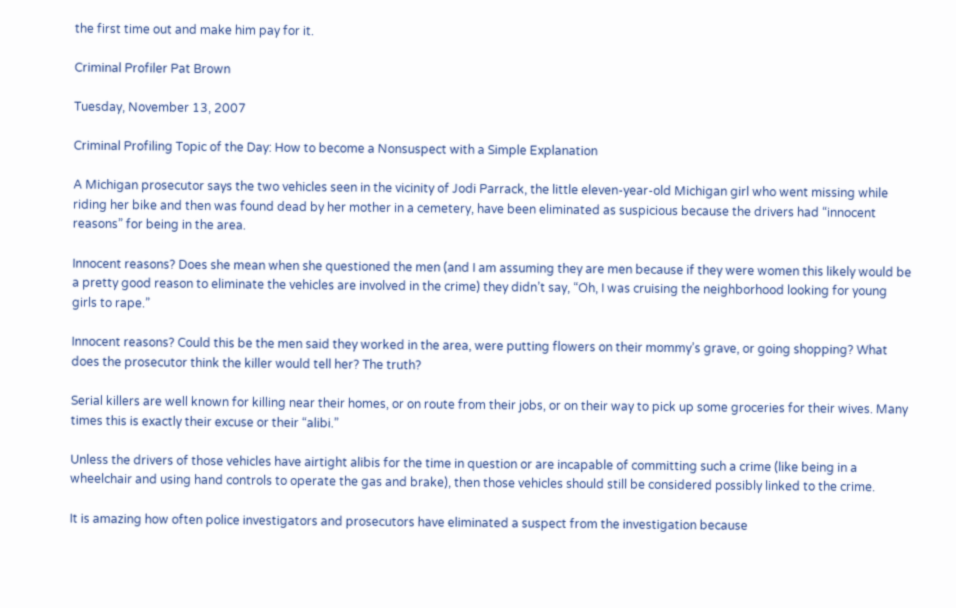the first time out and make him pay for it.

Criminal Profiler Pat Brown

Tuesday, November 13, 2007

Criminal Profiling Topic of the Day: How to become a Nonsuspect with a Simple Explanation

A Michigan prosecutor says the two vehicles seen in the vicinity of Jodi Parrack, the little eleven-year-old Michigan girl who went missing while riding her bike and then was found dead by her mother in a cemetery, have been eliminated as suspicious because the drivers had “innocent reasons” for being in the area.

Innocent reasons? Does she mean when she questioned the men (and I am assuming they are men because if they were women this likely would be a pretty good reason to eliminate the vehicles are involved in the crime) they didn’t say, “Oh, I was cruising the neighborhood looking for young girls to rape.”

Innocent reasons? Could this be the men said they worked in the area, were putting flowers on their mommy’s grave, or going shopping? What does the prosecutor think the killer would tell her? The truth?

Serial killers are well known for killing near their homes, or on route from their jobs, or on their way to pick up some groceries for their wives. Many times this is exactly their excuse or their “alibi.”

Unless the drivers of those vehicles have airtight alibis for the time in question or are incapable of committing such a crime (like being in a wheelchair and using hand controls to operate the gas and brake), then those vehicles should still be considered possibly linked to the crime.

It is amazing how often police investigators and prosecutors have eliminated a suspect from the investigation because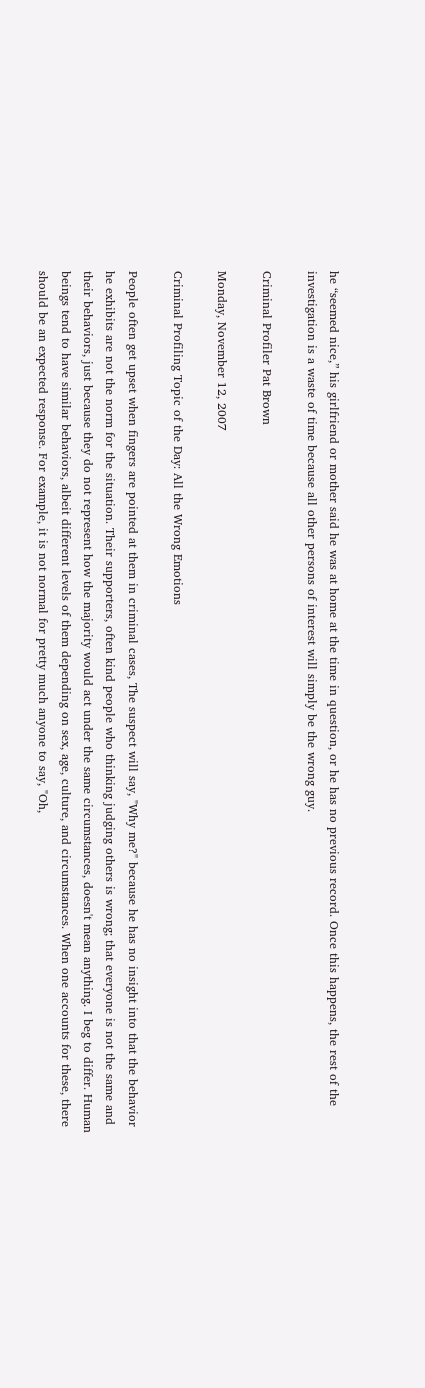he “seemed nice,” his girlfriend or mother said he was at home at the time in question, or he has no previous record. Once this happens, the rest of the investigation is a waste of time because all other persons of interest will simply be the wrong guy.

Criminal Profiler Pat Brown

Monday, November 12, 2007

Criminal Profiling Topic of the Day: All the Wrong Emotions

People often get upset when fingers are pointed at them in criminal cases, The suspect will say, "Why me?" because he has no insight into that the behavior he exhibits are not the norm for the situation. Their supporters, often kind people who thinking judging others is wrong; that everyone is not the same and their behaviors, just because they do not represent how the majority would act under the same circumstances, doesn't mean anything. I beg to differ. Human beings tend to have similar behaviors, albeit different levels of them depending on sex, age, culture, and circumstances. When one accounts for these, there should be an expected response. For example, it is not normal for pretty much anyone to say, "Oh,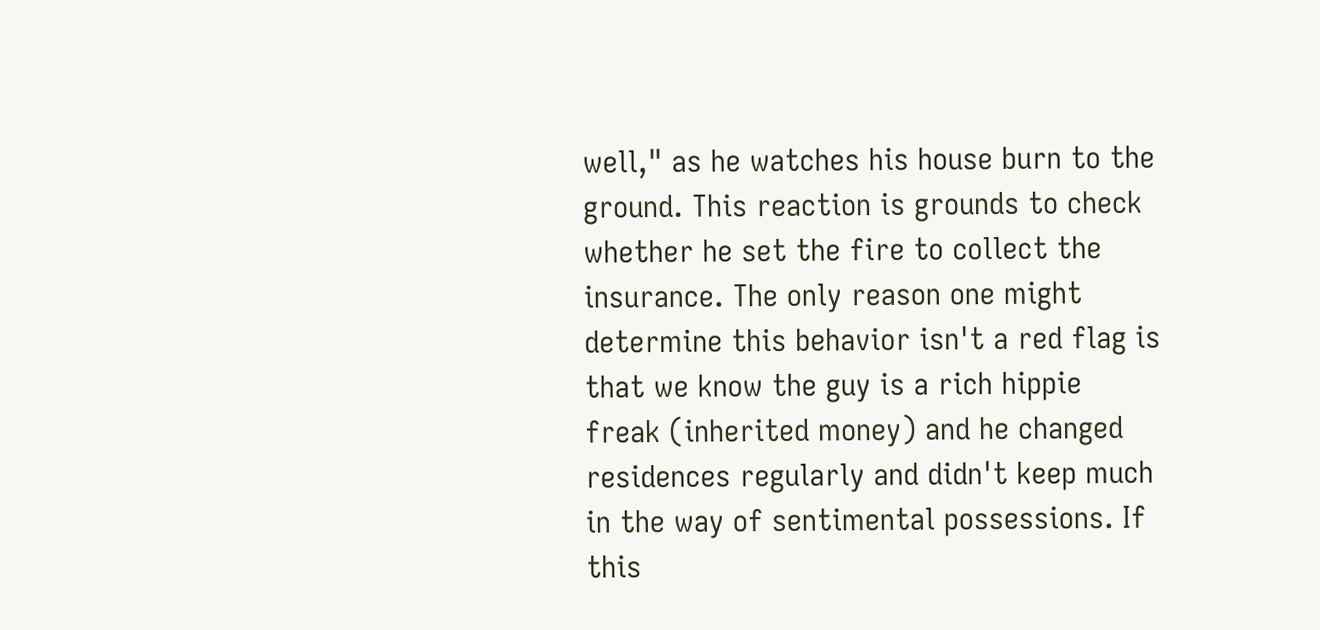well," as he watches his house burn to the ground. This reaction is grounds to check whether he set the fire to collect the insurance. The only reason one might determine this behavior isn't a red flag is that we know the guy is a rich hippie freak (inherited money) and he changed residences regularly and didn't keep much in the way of sentimental possessions. If this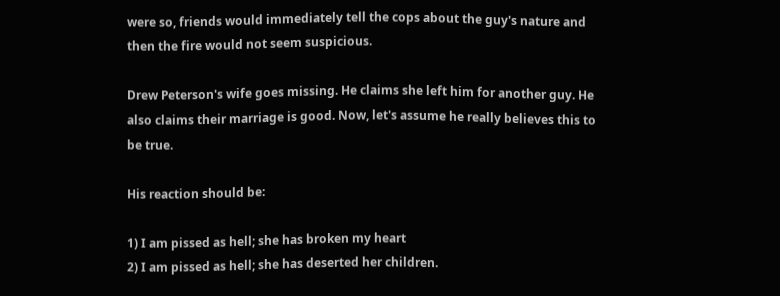were so, friends would immediately tell the cops about the guy's nature and then the fire would not seem suspicious.

Drew Peterson's wife goes missing. He claims she left him for another guy. He also claims their marriage is good. Now, let's assume he really believes this to be true.

His reaction should be:

1) I am pissed as hell; she has broken my heart
2) I am pissed as hell; she has deserted her children.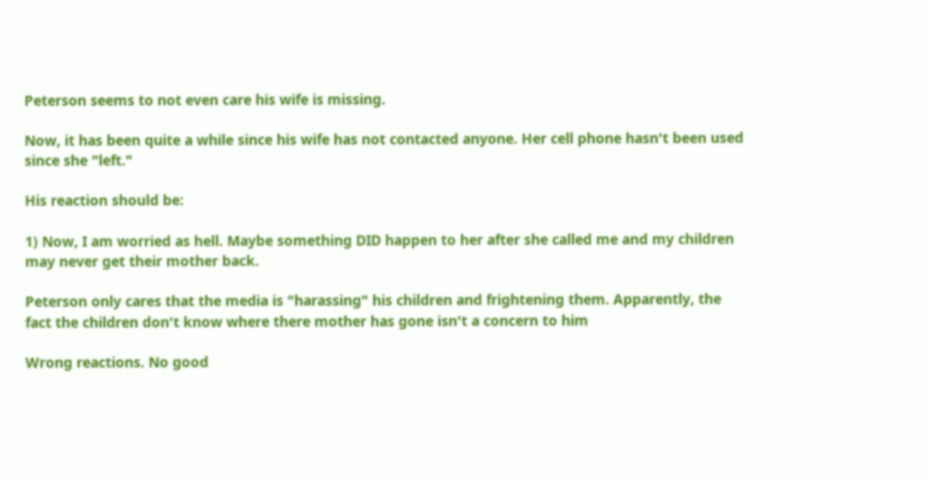Peterson seems to not even care his wife is missing.

Now, it has been quite a while since his wife has not contacted anyone. Her cell phone hasn't been used since she "left."

His reaction should be:

1) Now, I am worried as hell. Maybe something DID happen to her after she called me and my children may never get their mother back.

Peterson only cares that the media is "harassing" his children and frightening them. Apparently, the fact the children don't know where there mother has gone isn't a concern to him

Wrong reactions. No good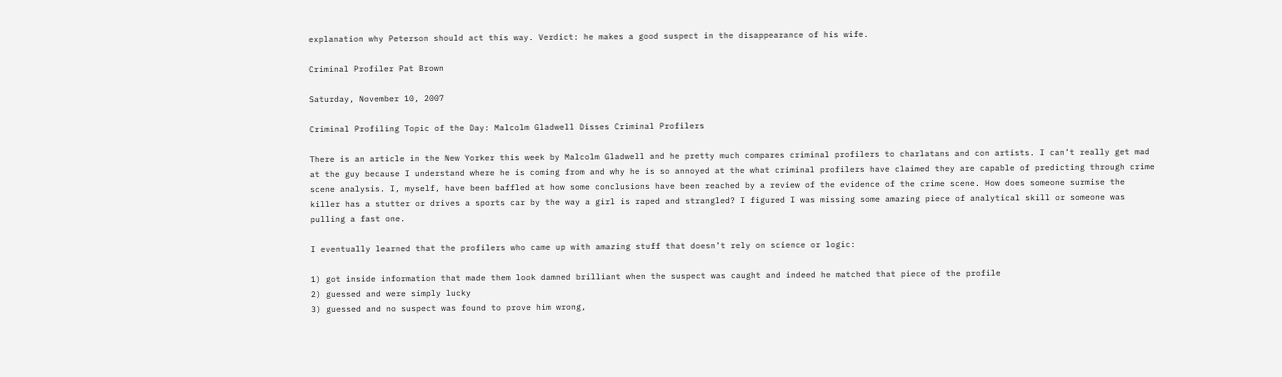explanation why Peterson should act this way. Verdict: he makes a good suspect in the disappearance of his wife.

Criminal Profiler Pat Brown

Saturday, November 10, 2007

Criminal Profiling Topic of the Day: Malcolm Gladwell Disses Criminal Profilers

There is an article in the New Yorker this week by Malcolm Gladwell and he pretty much compares criminal profilers to charlatans and con artists. I can’t really get mad at the guy because I understand where he is coming from and why he is so annoyed at the what criminal profilers have claimed they are capable of predicting through crime scene analysis. I, myself, have been baffled at how some conclusions have been reached by a review of the evidence of the crime scene. How does someone surmise the killer has a stutter or drives a sports car by the way a girl is raped and strangled? I figured I was missing some amazing piece of analytical skill or someone was pulling a fast one.

I eventually learned that the profilers who came up with amazing stuff that doesn’t rely on science or logic:

1) got inside information that made them look damned brilliant when the suspect was caught and indeed he matched that piece of the profile
2) guessed and were simply lucky
3) guessed and no suspect was found to prove him wrong,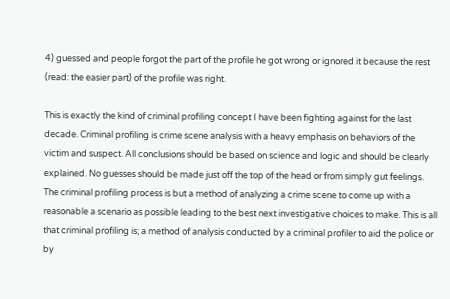4) guessed and people forgot the part of the profile he got wrong or ignored it because the rest (read: the easier part) of the profile was right.

This is exactly the kind of criminal profiling concept I have been fighting against for the last decade. Criminal profiling is crime scene analysis with a heavy emphasis on behaviors of the victim and suspect. All conclusions should be based on science and logic and should be clearly explained. No guesses should be made just off the top of the head or from simply gut feelings. The criminal profiling process is but a method of analyzing a crime scene to come up with a reasonable a scenario as possible leading to the best next investigative choices to make. This is all that criminal profiling is; a method of analysis conducted by a criminal profiler to aid the police or by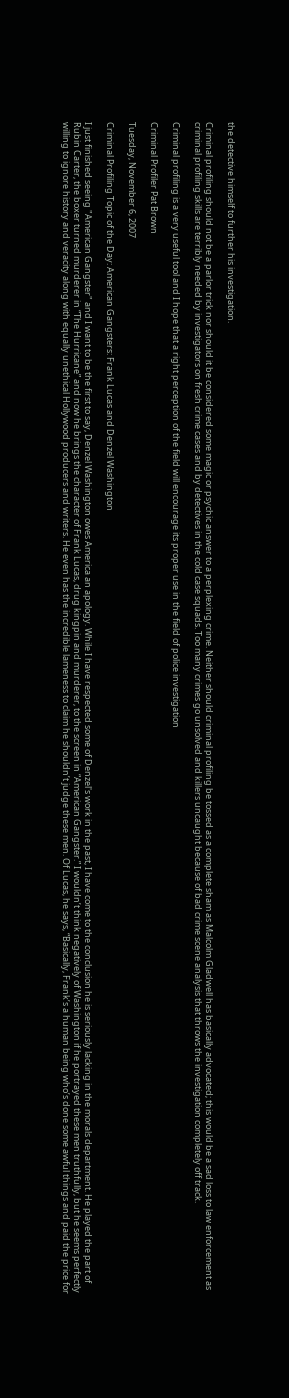the detective himself to further his investigation.

Criminal profiling should not be a parlor trick nor should it be considered some magic or psychic answer to a perplexing crime. Neither should criminal profiling be tossed as a complete sham as Malcolm Gladwell has basically advocated; this would be a sad loss to law enforcement as criminal profiling skills are terribly needed by investigators on fresh crime cases and by detectives in the cold case squads. Too many crimes go unsolved and killers uncaught because of bad crime scene analysis that throws the investigation completely off track.

Criminal profiling is a very useful tool and I hope that a right perception of the field will encourage its proper use in the field of police investigation

Criminal Profiler Pat Brown

Tuesday, November 6, 2007

Criminal Profiling Topic of the Day: American Gangsters: Frank Lucas and Denzel Washington

I just finished seeing "American Gangster" and I want to be the first to say, Denzel Washington owes America an apology. While I have respected some of Denzel's work in the past, I have come to the conclusion he is seriously lacking in the morals department. He played the part of Rubin Carter, the boxer turned murderer in “The Hurricane” and now he brings the character of Frank Lucas, drug kingpin and murderer, to the screen in “American Gangster.” I wouldn’t think negatively of Washington if he portrayed these men truthfully, but he seems perfectly willing to ignore history and veracity along with equally unethical Hollywood producers and writers. He even has the incredible lameness to claim he shouldn’t judge these men. Of Lucas, he says, “Basically, Frank’s a human being who’s done some awful things and paid the price for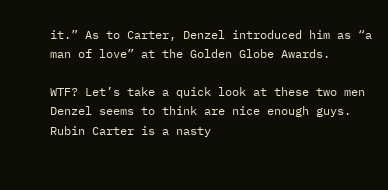it.” As to Carter, Denzel introduced him as “a man of love” at the Golden Globe Awards.

WTF? Let’s take a quick look at these two men Denzel seems to think are nice enough guys. Rubin Carter is a nasty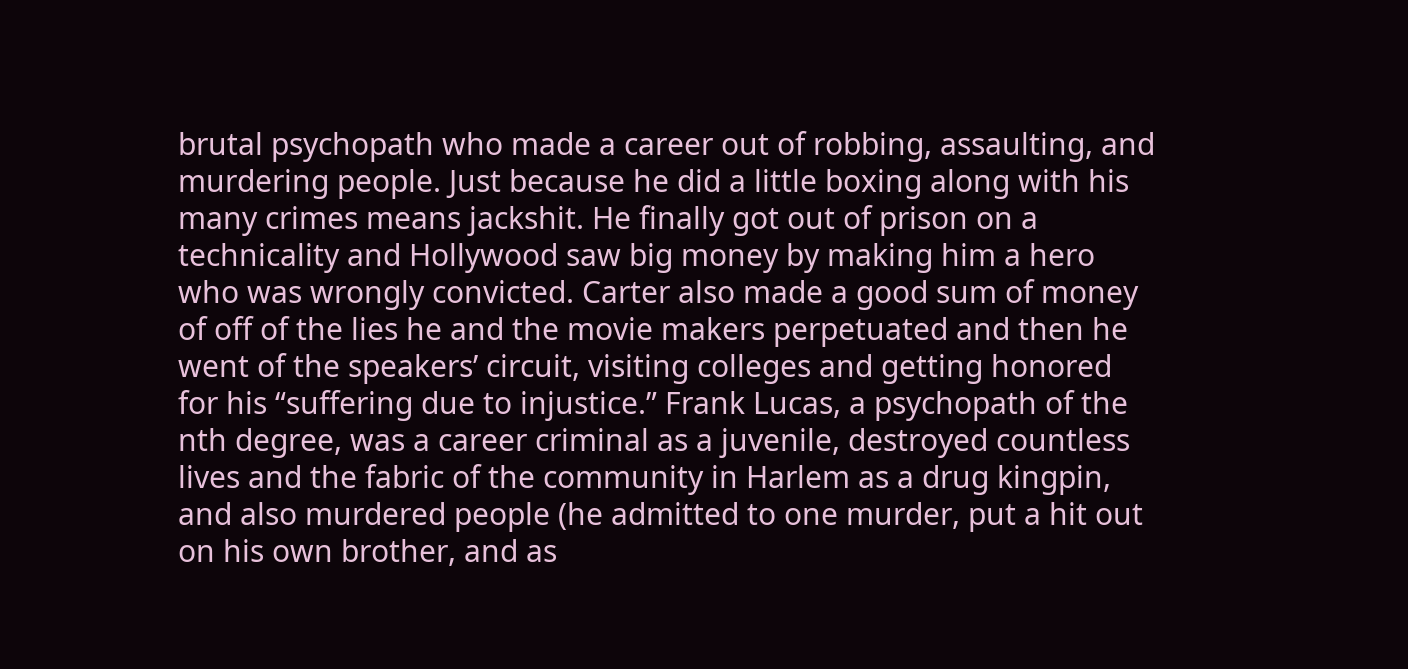brutal psychopath who made a career out of robbing, assaulting, and murdering people. Just because he did a little boxing along with his many crimes means jackshit. He finally got out of prison on a technicality and Hollywood saw big money by making him a hero who was wrongly convicted. Carter also made a good sum of money of off of the lies he and the movie makers perpetuated and then he went of the speakers’ circuit, visiting colleges and getting honored for his “suffering due to injustice.” Frank Lucas, a psychopath of the nth degree, was a career criminal as a juvenile, destroyed countless lives and the fabric of the community in Harlem as a drug kingpin, and also murdered people (he admitted to one murder, put a hit out on his own brother, and as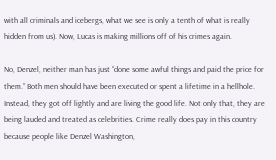with all criminals and icebergs, what we see is only a tenth of what is really hidden from us). Now, Lucas is making millions off of his crimes again.

No, Denzel, neither man has just “done some awful things and paid the price for them.” Both men should have been executed or spent a lifetime in a hellhole. Instead, they got off lightly and are living the good life. Not only that, they are being lauded and treated as celebrities. Crime really does pay in this country because people like Denzel Washington,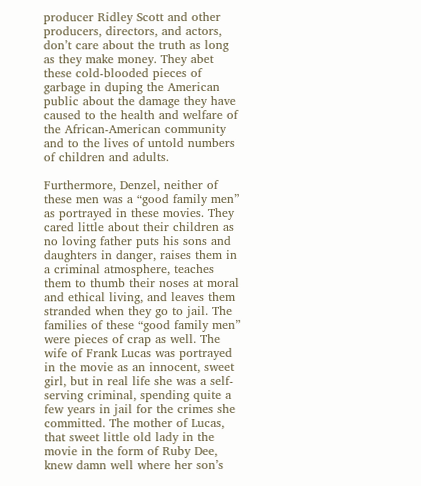producer Ridley Scott and other producers, directors, and actors, don’t care about the truth as long as they make money. They abet these cold-blooded pieces of garbage in duping the American public about the damage they have caused to the health and welfare of the African-American community and to the lives of untold numbers of children and adults.

Furthermore, Denzel, neither of these men was a “good family men” as portrayed in these movies. They cared little about their children as no loving father puts his sons and daughters in danger, raises them in a criminal atmosphere, teaches them to thumb their noses at moral and ethical living, and leaves them stranded when they go to jail. The families of these “good family men” were pieces of crap as well. The wife of Frank Lucas was portrayed in the movie as an innocent, sweet girl, but in real life she was a self-serving criminal, spending quite a few years in jail for the crimes she committed. The mother of Lucas, that sweet little old lady in the movie in the form of Ruby Dee, knew damn well where her son’s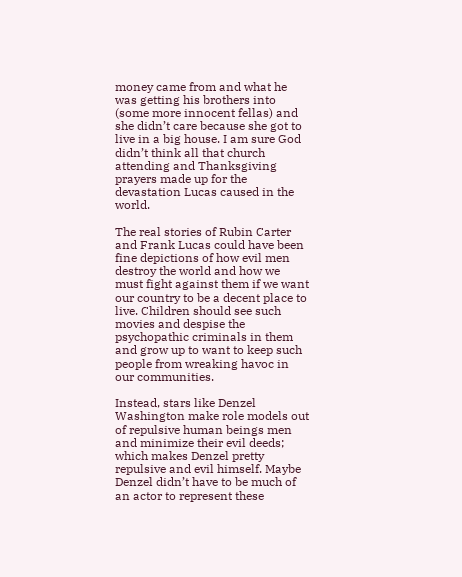money came from and what he was getting his brothers into (some more innocent fellas) and she didn’t care because she got to live in a big house. I am sure God didn’t think all that church attending and Thanksgiving prayers made up for the devastation Lucas caused in the world.

The real stories of Rubin Carter and Frank Lucas could have been fine depictions of how evil men destroy the world and how we must fight against them if we want our country to be a decent place to live. Children should see such movies and despise the psychopathic criminals in them and grow up to want to keep such people from wreaking havoc in our communities.

Instead, stars like Denzel Washington make role models out of repulsive human beings men and minimize their evil deeds; which makes Denzel pretty repulsive and evil himself. Maybe Denzel didn’t have to be much of an actor to represent these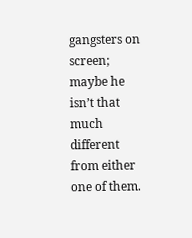gangsters on screen; maybe he isn’t that much different from either one of them.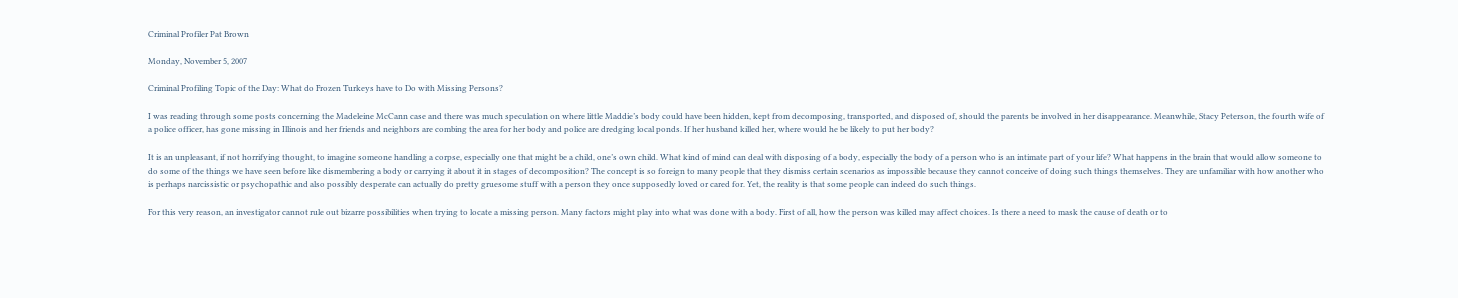Criminal Profiler Pat Brown

Monday, November 5, 2007

Criminal Profiling Topic of the Day: What do Frozen Turkeys have to Do with Missing Persons?

I was reading through some posts concerning the Madeleine McCann case and there was much speculation on where little Maddie’s body could have been hidden, kept from decomposing, transported, and disposed of, should the parents be involved in her disappearance. Meanwhile, Stacy Peterson, the fourth wife of a police officer, has gone missing in Illinois and her friends and neighbors are combing the area for her body and police are dredging local ponds. If her husband killed her, where would he be likely to put her body?

It is an unpleasant, if not horrifying thought, to imagine someone handling a corpse, especially one that might be a child, one’s own child. What kind of mind can deal with disposing of a body, especially the body of a person who is an intimate part of your life? What happens in the brain that would allow someone to do some of the things we have seen before like dismembering a body or carrying it about it in stages of decomposition? The concept is so foreign to many people that they dismiss certain scenarios as impossible because they cannot conceive of doing such things themselves. They are unfamiliar with how another who is perhaps narcissistic or psychopathic and also possibly desperate can actually do pretty gruesome stuff with a person they once supposedly loved or cared for. Yet, the reality is that some people can indeed do such things.

For this very reason, an investigator cannot rule out bizarre possibilities when trying to locate a missing person. Many factors might play into what was done with a body. First of all, how the person was killed may affect choices. Is there a need to mask the cause of death or to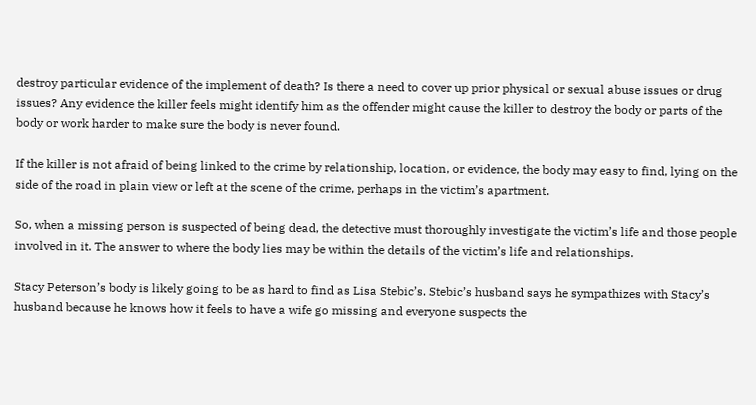destroy particular evidence of the implement of death? Is there a need to cover up prior physical or sexual abuse issues or drug issues? Any evidence the killer feels might identify him as the offender might cause the killer to destroy the body or parts of the body or work harder to make sure the body is never found.

If the killer is not afraid of being linked to the crime by relationship, location, or evidence, the body may easy to find, lying on the side of the road in plain view or left at the scene of the crime, perhaps in the victim’s apartment.

So, when a missing person is suspected of being dead, the detective must thoroughly investigate the victim’s life and those people involved in it. The answer to where the body lies may be within the details of the victim’s life and relationships.

Stacy Peterson’s body is likely going to be as hard to find as Lisa Stebic’s. Stebic’s husband says he sympathizes with Stacy’s husband because he knows how it feels to have a wife go missing and everyone suspects the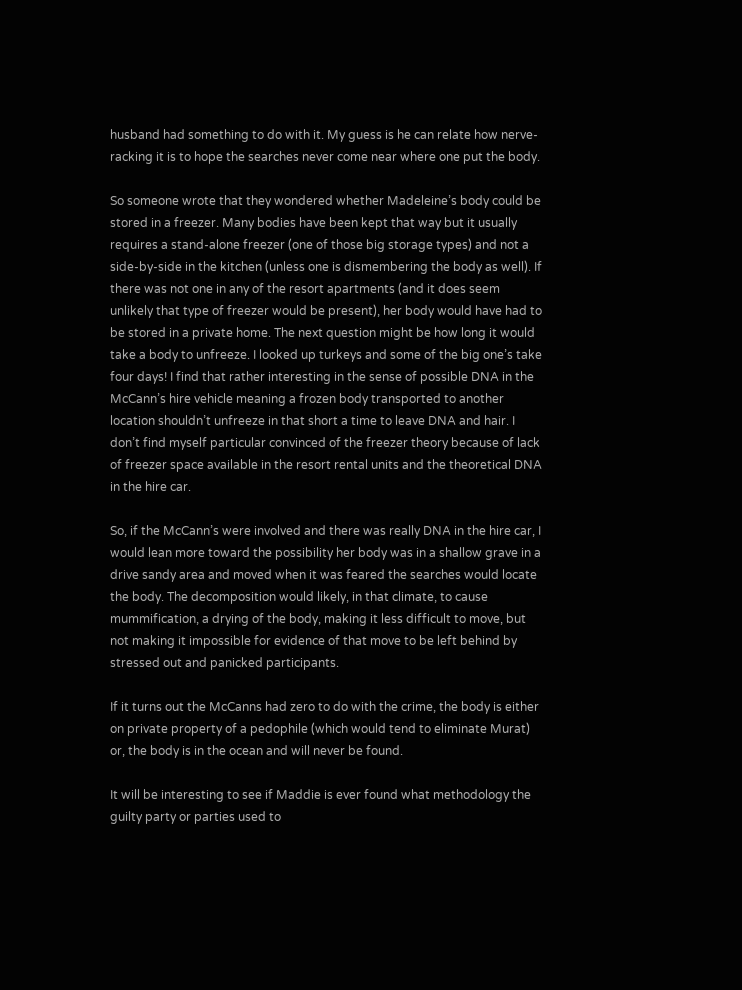husband had something to do with it. My guess is he can relate how nerve-racking it is to hope the searches never come near where one put the body.

So someone wrote that they wondered whether Madeleine’s body could be stored in a freezer. Many bodies have been kept that way but it usually requires a stand-alone freezer (one of those big storage types) and not a side-by-side in the kitchen (unless one is dismembering the body as well). If there was not one in any of the resort apartments (and it does seem unlikely that type of freezer would be present), her body would have had to be stored in a private home. The next question might be how long it would take a body to unfreeze. I looked up turkeys and some of the big one’s take four days! I find that rather interesting in the sense of possible DNA in the McCann’s hire vehicle meaning a frozen body transported to another location shouldn’t unfreeze in that short a time to leave DNA and hair. I don’t find myself particular convinced of the freezer theory because of lack of freezer space available in the resort rental units and the theoretical DNA in the hire car.

So, if the McCann’s were involved and there was really DNA in the hire car, I would lean more toward the possibility her body was in a shallow grave in a drive sandy area and moved when it was feared the searches would locate the body. The decomposition would likely, in that climate, to cause mummification, a drying of the body, making it less difficult to move, but not making it impossible for evidence of that move to be left behind by stressed out and panicked participants.

If it turns out the McCanns had zero to do with the crime, the body is either on private property of a pedophile (which would tend to eliminate Murat) or, the body is in the ocean and will never be found.

It will be interesting to see if Maddie is ever found what methodology the guilty party or parties used to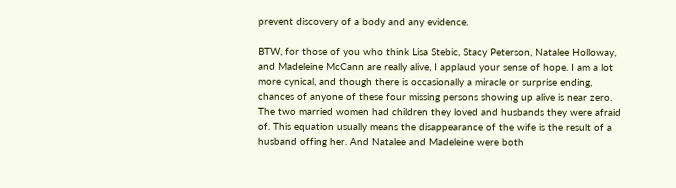prevent discovery of a body and any evidence.

BTW, for those of you who think Lisa Stebic, Stacy Peterson, Natalee Holloway, and Madeleine McCann are really alive, I applaud your sense of hope. I am a lot more cynical, and though there is occasionally a miracle or surprise ending, chances of anyone of these four missing persons showing up alive is near zero. The two married women had children they loved and husbands they were afraid of. This equation usually means the disappearance of the wife is the result of a husband offing her. And Natalee and Madeleine were both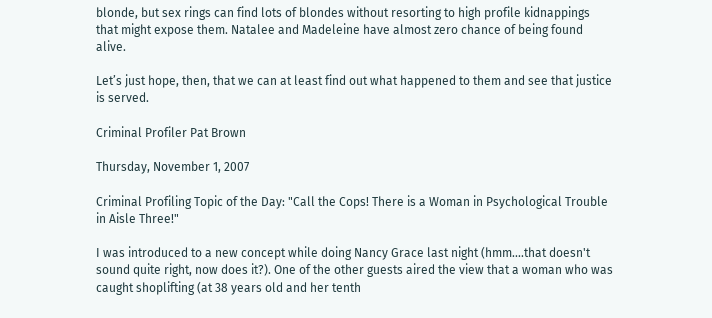blonde, but sex rings can find lots of blondes without resorting to high profile kidnappings that might expose them. Natalee and Madeleine have almost zero chance of being found alive.

Let’s just hope, then, that we can at least find out what happened to them and see that justice is served.

Criminal Profiler Pat Brown

Thursday, November 1, 2007

Criminal Profiling Topic of the Day: "Call the Cops! There is a Woman in Psychological Trouble in Aisle Three!"

I was introduced to a new concept while doing Nancy Grace last night (hmm....that doesn't sound quite right, now does it?). One of the other guests aired the view that a woman who was caught shoplifting (at 38 years old and her tenth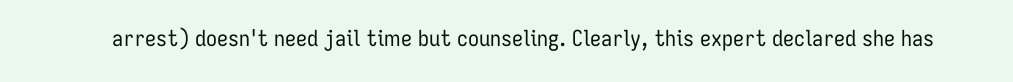arrest) doesn't need jail time but counseling. Clearly, this expert declared she has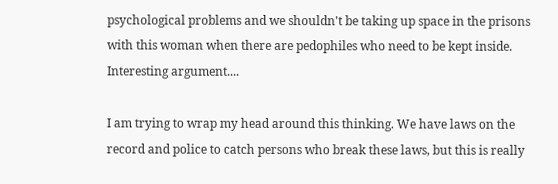psychological problems and we shouldn't be taking up space in the prisons with this woman when there are pedophiles who need to be kept inside. Interesting argument....

I am trying to wrap my head around this thinking. We have laws on the record and police to catch persons who break these laws, but this is really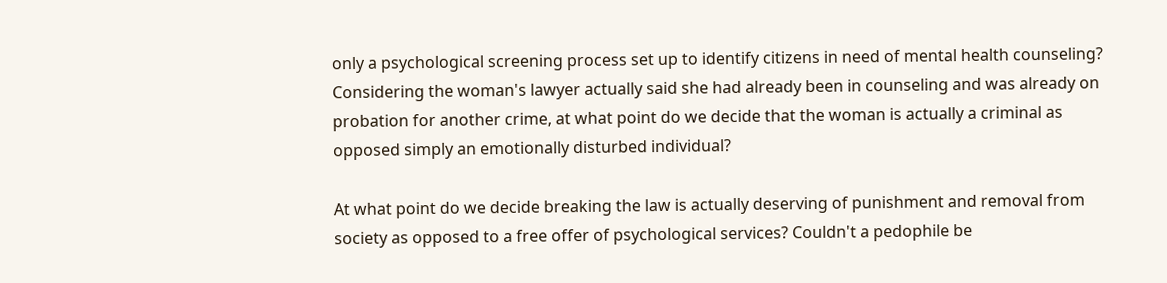only a psychological screening process set up to identify citizens in need of mental health counseling? Considering the woman's lawyer actually said she had already been in counseling and was already on probation for another crime, at what point do we decide that the woman is actually a criminal as opposed simply an emotionally disturbed individual?

At what point do we decide breaking the law is actually deserving of punishment and removal from society as opposed to a free offer of psychological services? Couldn't a pedophile be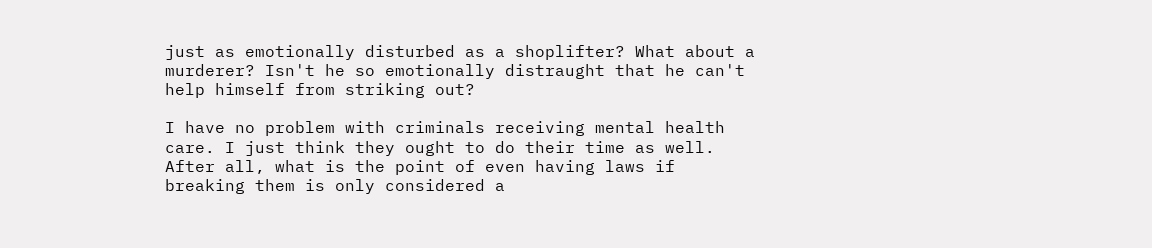just as emotionally disturbed as a shoplifter? What about a murderer? Isn't he so emotionally distraught that he can't help himself from striking out?

I have no problem with criminals receiving mental health care. I just think they ought to do their time as well. After all, what is the point of even having laws if breaking them is only considered a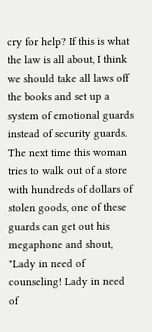cry for help? If this is what the law is all about, I think we should take all laws off the books and set up a system of emotional guards instead of security guards. The next time this woman tries to walk out of a store with hundreds of dollars of stolen goods, one of these guards can get out his megaphone and shout, "Lady in need of counseling! Lady in need of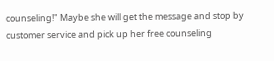counseling!" Maybe she will get the message and stop by customer service and pick up her free counseling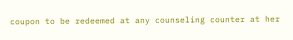coupon to be redeemed at any counseling counter at her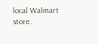local Walmart store.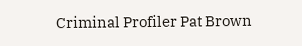Criminal Profiler Pat Brown